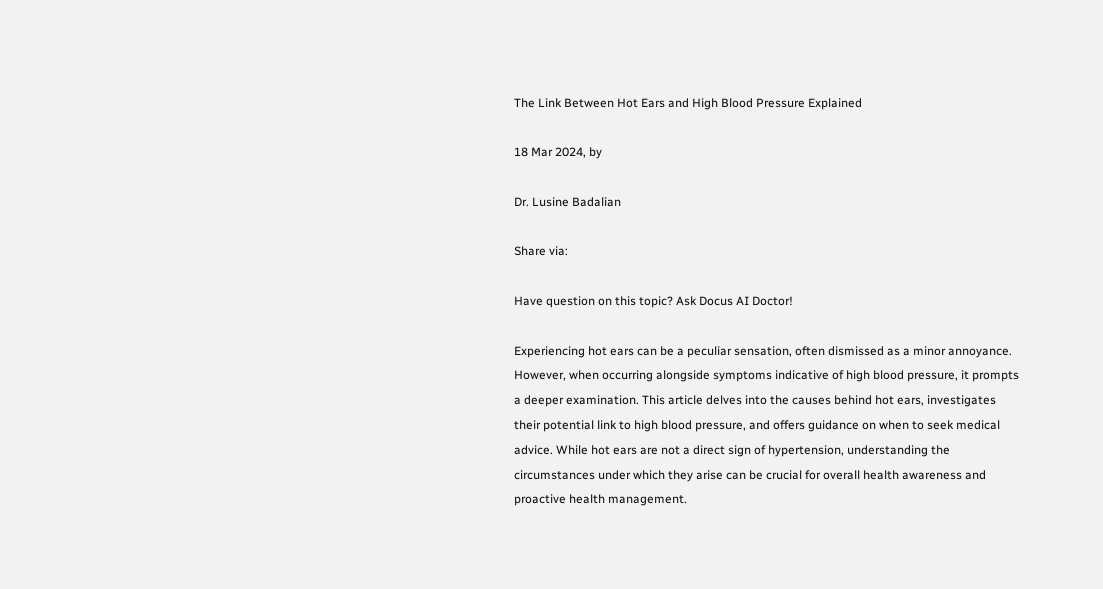The Link Between Hot Ears and High Blood Pressure Explained

18 Mar 2024, by

Dr. Lusine Badalian

Share via:

Have question on this topic? Ask Docus AI Doctor!

Experiencing hot ears can be a peculiar sensation, often dismissed as a minor annoyance. However, when occurring alongside symptoms indicative of high blood pressure, it prompts a deeper examination. This article delves into the causes behind hot ears, investigates their potential link to high blood pressure, and offers guidance on when to seek medical advice. While hot ears are not a direct sign of hypertension, understanding the circumstances under which they arise can be crucial for overall health awareness and proactive health management.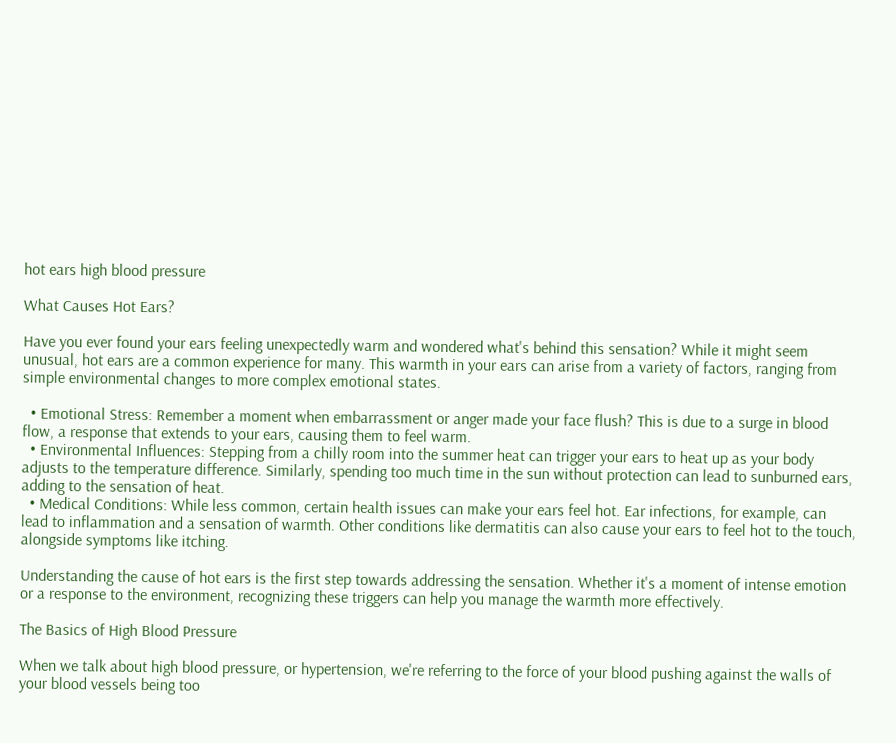hot ears high blood pressure

What Causes Hot Ears?

Have you ever found your ears feeling unexpectedly warm and wondered what's behind this sensation? While it might seem unusual, hot ears are a common experience for many. This warmth in your ears can arise from a variety of factors, ranging from simple environmental changes to more complex emotional states.

  • Emotional Stress: Remember a moment when embarrassment or anger made your face flush? This is due to a surge in blood flow, a response that extends to your ears, causing them to feel warm.
  • Environmental Influences: Stepping from a chilly room into the summer heat can trigger your ears to heat up as your body adjusts to the temperature difference. Similarly, spending too much time in the sun without protection can lead to sunburned ears, adding to the sensation of heat.
  • Medical Conditions: While less common, certain health issues can make your ears feel hot. Ear infections, for example, can lead to inflammation and a sensation of warmth. Other conditions like dermatitis can also cause your ears to feel hot to the touch, alongside symptoms like itching.

Understanding the cause of hot ears is the first step towards addressing the sensation. Whether it's a moment of intense emotion or a response to the environment, recognizing these triggers can help you manage the warmth more effectively.

The Basics of High Blood Pressure

When we talk about high blood pressure, or hypertension, we're referring to the force of your blood pushing against the walls of your blood vessels being too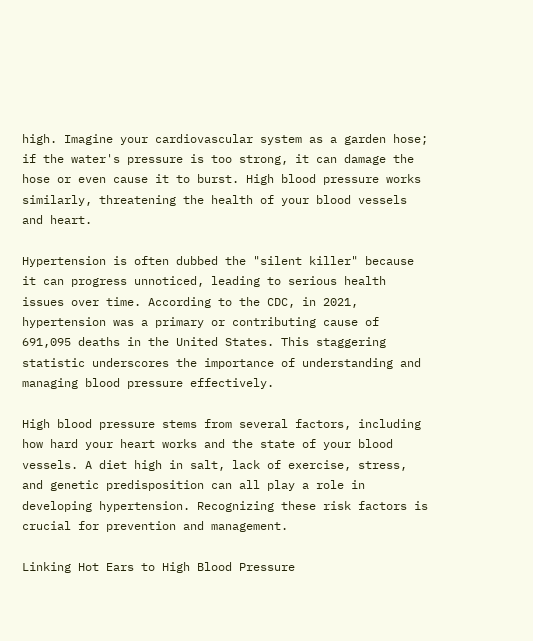high. Imagine your cardiovascular system as a garden hose; if the water's pressure is too strong, it can damage the hose or even cause it to burst. High blood pressure works similarly, threatening the health of your blood vessels and heart.

Hypertension is often dubbed the "silent killer" because it can progress unnoticed, leading to serious health issues over time. According to the CDC, in 2021, hypertension was a primary or contributing cause of 691,095 deaths in the United States. This staggering statistic underscores the importance of understanding and managing blood pressure effectively.

High blood pressure stems from several factors, including how hard your heart works and the state of your blood vessels. A diet high in salt, lack of exercise, stress, and genetic predisposition can all play a role in developing hypertension. Recognizing these risk factors is crucial for prevention and management.

Linking Hot Ears to High Blood Pressure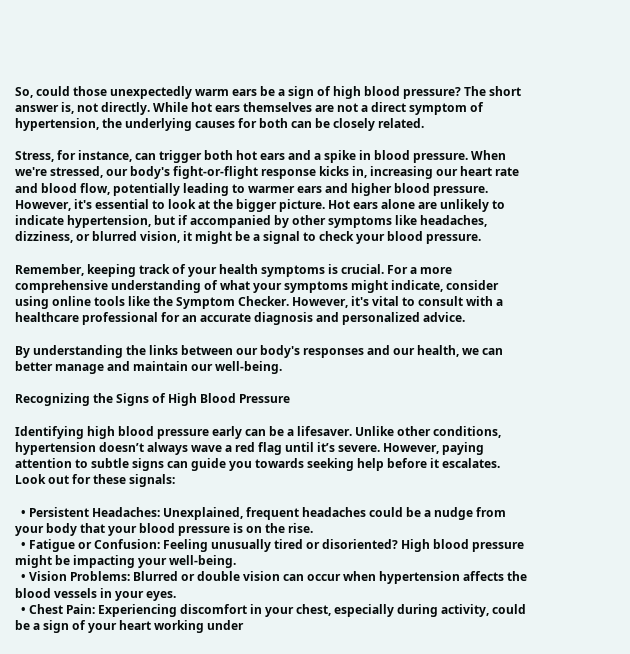So, could those unexpectedly warm ears be a sign of high blood pressure? The short answer is, not directly. While hot ears themselves are not a direct symptom of hypertension, the underlying causes for both can be closely related.

Stress, for instance, can trigger both hot ears and a spike in blood pressure. When we're stressed, our body's fight-or-flight response kicks in, increasing our heart rate and blood flow, potentially leading to warmer ears and higher blood pressure. However, it's essential to look at the bigger picture. Hot ears alone are unlikely to indicate hypertension, but if accompanied by other symptoms like headaches, dizziness, or blurred vision, it might be a signal to check your blood pressure.

Remember, keeping track of your health symptoms is crucial. For a more comprehensive understanding of what your symptoms might indicate, consider using online tools like the Symptom Checker. However, it's vital to consult with a healthcare professional for an accurate diagnosis and personalized advice.

By understanding the links between our body's responses and our health, we can better manage and maintain our well-being.

Recognizing the Signs of High Blood Pressure

Identifying high blood pressure early can be a lifesaver. Unlike other conditions, hypertension doesn’t always wave a red flag until it’s severe. However, paying attention to subtle signs can guide you towards seeking help before it escalates. Look out for these signals:

  • Persistent Headaches: Unexplained, frequent headaches could be a nudge from your body that your blood pressure is on the rise.
  • Fatigue or Confusion: Feeling unusually tired or disoriented? High blood pressure might be impacting your well-being.
  • Vision Problems: Blurred or double vision can occur when hypertension affects the blood vessels in your eyes.
  • Chest Pain: Experiencing discomfort in your chest, especially during activity, could be a sign of your heart working under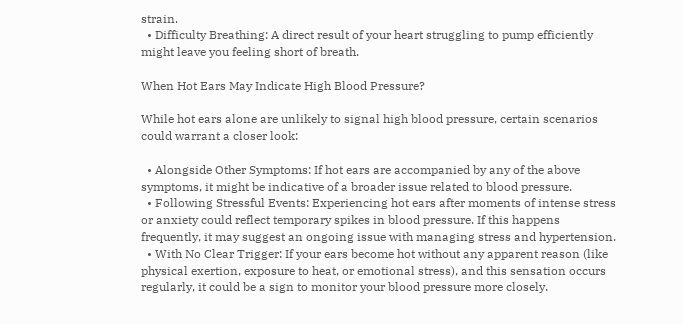strain.
  • Difficulty Breathing: A direct result of your heart struggling to pump efficiently might leave you feeling short of breath.

When Hot Ears May Indicate High Blood Pressure?

While hot ears alone are unlikely to signal high blood pressure, certain scenarios could warrant a closer look:

  • Alongside Other Symptoms: If hot ears are accompanied by any of the above symptoms, it might be indicative of a broader issue related to blood pressure.
  • Following Stressful Events: Experiencing hot ears after moments of intense stress or anxiety could reflect temporary spikes in blood pressure. If this happens frequently, it may suggest an ongoing issue with managing stress and hypertension.
  • With No Clear Trigger: If your ears become hot without any apparent reason (like physical exertion, exposure to heat, or emotional stress), and this sensation occurs regularly, it could be a sign to monitor your blood pressure more closely.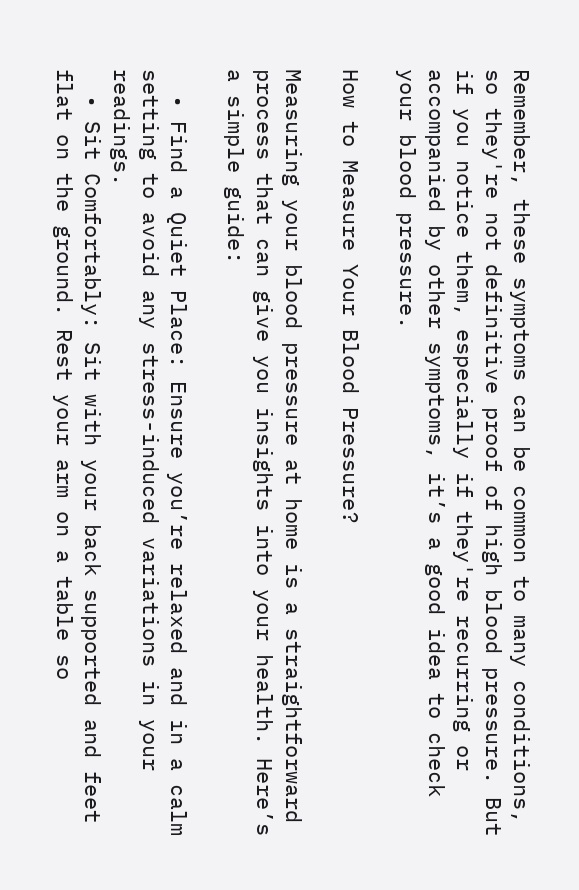Remember, these symptoms can be common to many conditions, so they're not definitive proof of high blood pressure. But if you notice them, especially if they're recurring or accompanied by other symptoms, it’s a good idea to check your blood pressure.

How to Measure Your Blood Pressure?

Measuring your blood pressure at home is a straightforward process that can give you insights into your health. Here’s a simple guide:

  • Find a Quiet Place: Ensure you’re relaxed and in a calm setting to avoid any stress-induced variations in your readings.
  • Sit Comfortably: Sit with your back supported and feet flat on the ground. Rest your arm on a table so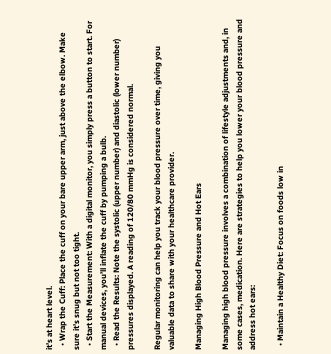it’s at heart level.
  • Wrap the Cuff: Place the cuff on your bare upper arm, just above the elbow. Make sure it’s snug but not too tight.
  • Start the Measurement: With a digital monitor, you simply press a button to start. For manual devices, you’ll inflate the cuff by pumping a bulb.
  • Read the Results: Note the systolic (upper number) and diastolic (lower number) pressures displayed. A reading of 120/80 mmHg is considered normal.

Regular monitoring can help you track your blood pressure over time, giving you valuable data to share with your healthcare provider.

Managing High Blood Pressure and Hot Ears

Managing high blood pressure involves a combination of lifestyle adjustments and, in some cases, medication. Here are strategies to help you lower your blood pressure and address hot ears:

  • Maintain a Healthy Diet: Focus on foods low in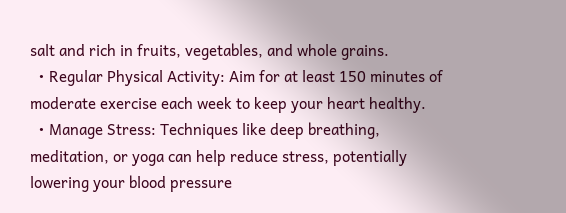salt and rich in fruits, vegetables, and whole grains.
  • Regular Physical Activity: Aim for at least 150 minutes of moderate exercise each week to keep your heart healthy.
  • Manage Stress: Techniques like deep breathing, meditation, or yoga can help reduce stress, potentially lowering your blood pressure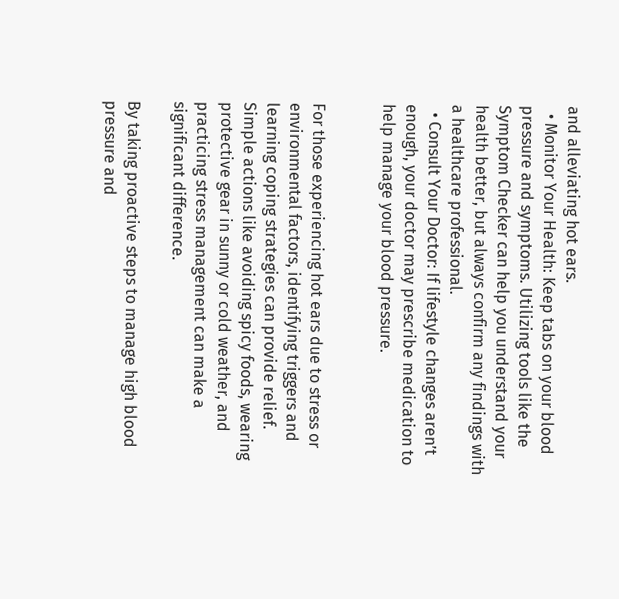and alleviating hot ears.
  • Monitor Your Health: Keep tabs on your blood pressure and symptoms. Utilizing tools like the Symptom Checker can help you understand your health better, but always confirm any findings with a healthcare professional.
  • Consult Your Doctor: If lifestyle changes aren’t enough, your doctor may prescribe medication to help manage your blood pressure.


For those experiencing hot ears due to stress or environmental factors, identifying triggers and learning coping strategies can provide relief. Simple actions like avoiding spicy foods, wearing protective gear in sunny or cold weather, and practicing stress management can make a significant difference.

By taking proactive steps to manage high blood pressure and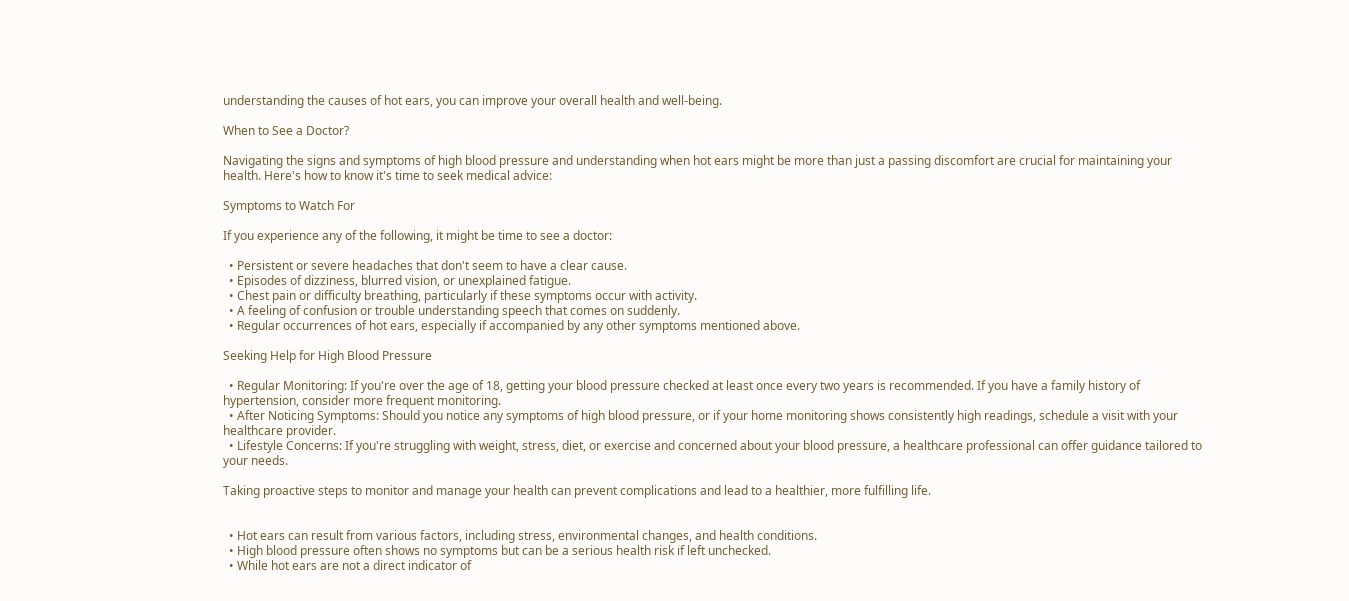understanding the causes of hot ears, you can improve your overall health and well-being.

When to See a Doctor?

Navigating the signs and symptoms of high blood pressure and understanding when hot ears might be more than just a passing discomfort are crucial for maintaining your health. Here's how to know it's time to seek medical advice:

Symptoms to Watch For

If you experience any of the following, it might be time to see a doctor:

  • Persistent or severe headaches that don't seem to have a clear cause.
  • Episodes of dizziness, blurred vision, or unexplained fatigue.
  • Chest pain or difficulty breathing, particularly if these symptoms occur with activity.
  • A feeling of confusion or trouble understanding speech that comes on suddenly.
  • Regular occurrences of hot ears, especially if accompanied by any other symptoms mentioned above.

Seeking Help for High Blood Pressure

  • Regular Monitoring: If you're over the age of 18, getting your blood pressure checked at least once every two years is recommended. If you have a family history of hypertension, consider more frequent monitoring.
  • After Noticing Symptoms: Should you notice any symptoms of high blood pressure, or if your home monitoring shows consistently high readings, schedule a visit with your healthcare provider.
  • Lifestyle Concerns: If you're struggling with weight, stress, diet, or exercise and concerned about your blood pressure, a healthcare professional can offer guidance tailored to your needs.

Taking proactive steps to monitor and manage your health can prevent complications and lead to a healthier, more fulfilling life.


  • Hot ears can result from various factors, including stress, environmental changes, and health conditions.
  • High blood pressure often shows no symptoms but can be a serious health risk if left unchecked.
  • While hot ears are not a direct indicator of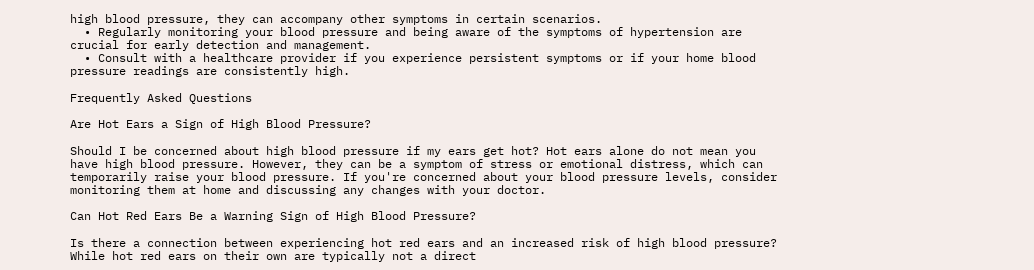high blood pressure, they can accompany other symptoms in certain scenarios.
  • Regularly monitoring your blood pressure and being aware of the symptoms of hypertension are crucial for early detection and management.
  • Consult with a healthcare provider if you experience persistent symptoms or if your home blood pressure readings are consistently high.

Frequently Asked Questions

Are Hot Ears a Sign of High Blood Pressure?

Should I be concerned about high blood pressure if my ears get hot? Hot ears alone do not mean you have high blood pressure. However, they can be a symptom of stress or emotional distress, which can temporarily raise your blood pressure. If you're concerned about your blood pressure levels, consider monitoring them at home and discussing any changes with your doctor.

Can Hot Red Ears Be a Warning Sign of High Blood Pressure?

Is there a connection between experiencing hot red ears and an increased risk of high blood pressure? While hot red ears on their own are typically not a direct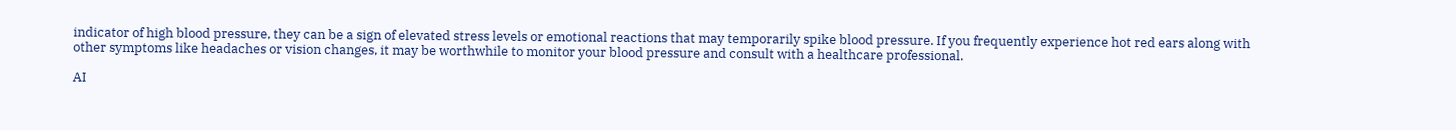indicator of high blood pressure, they can be a sign of elevated stress levels or emotional reactions that may temporarily spike blood pressure. If you frequently experience hot red ears along with other symptoms like headaches or vision changes, it may be worthwhile to monitor your blood pressure and consult with a healthcare professional.

AI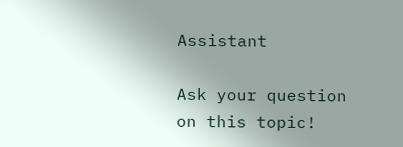Assistant

Ask your question on this topic!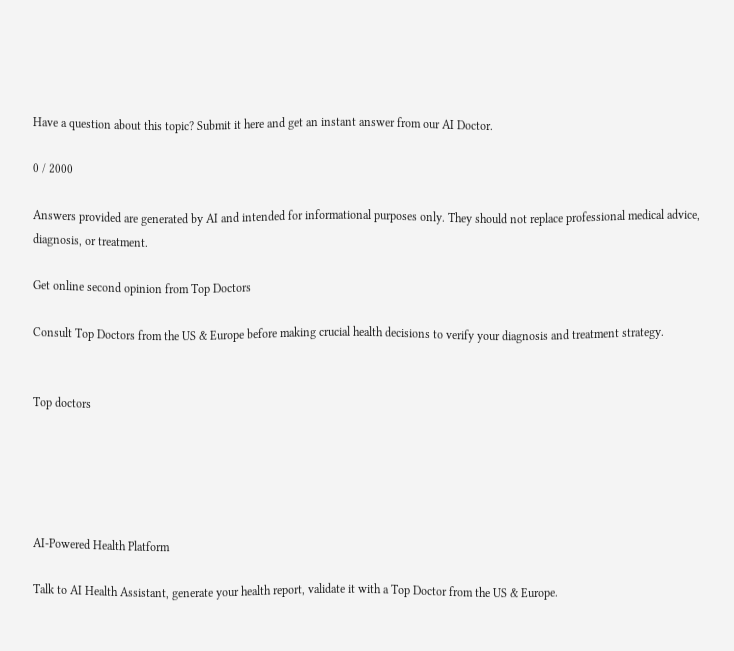Have a question about this topic? Submit it here and get an instant answer from our AI Doctor.

0 / 2000

Answers provided are generated by AI and intended for informational purposes only. They should not replace professional medical advice, diagnosis, or treatment.

Get online second opinion from Top Doctors

Consult Top Doctors from the US & Europe before making crucial health decisions to verify your diagnosis and treatment strategy.


Top doctors





AI-Powered Health Platform

Talk to AI Health Assistant, generate your health report, validate it with a Top Doctor from the US & Europe.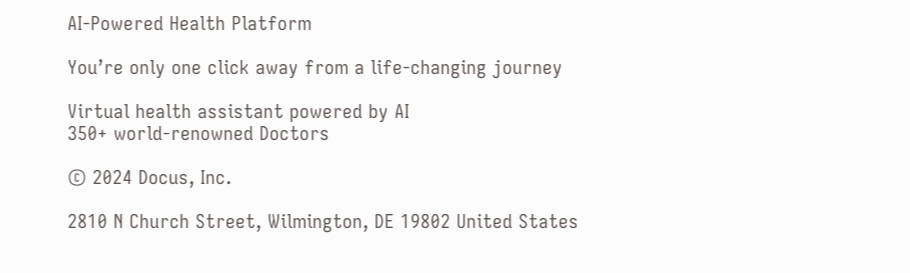AI-Powered Health Platform

You’re only one click away from a life-changing journey

Virtual health assistant powered by AI
350+ world-renowned Doctors

© 2024 Docus, Inc.

2810 N Church Street, Wilmington, DE 19802 United States